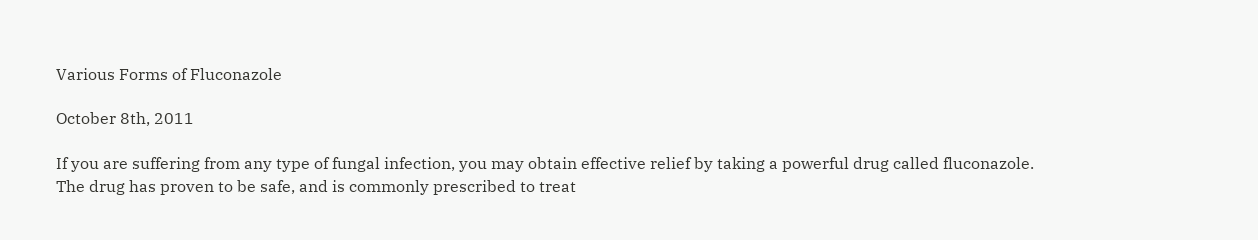Various Forms of Fluconazole

October 8th, 2011

If you are suffering from any type of fungal infection, you may obtain effective relief by taking a powerful drug called fluconazole. The drug has proven to be safe, and is commonly prescribed to treat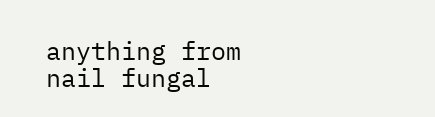anything from nail fungal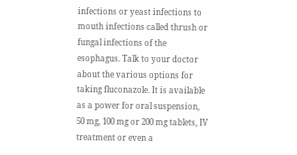infections or yeast infections to mouth infections called thrush or fungal infections of the esophagus. Talk to your doctor about the various options for taking fluconazole. It is available as a power for oral suspension, 50 mg, 100 mg or 200 mg tablets, IV treatment or even a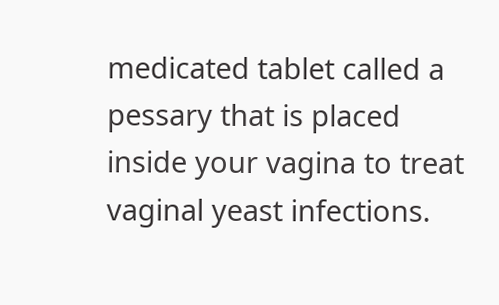medicated tablet called a pessary that is placed inside your vagina to treat vaginal yeast infections.